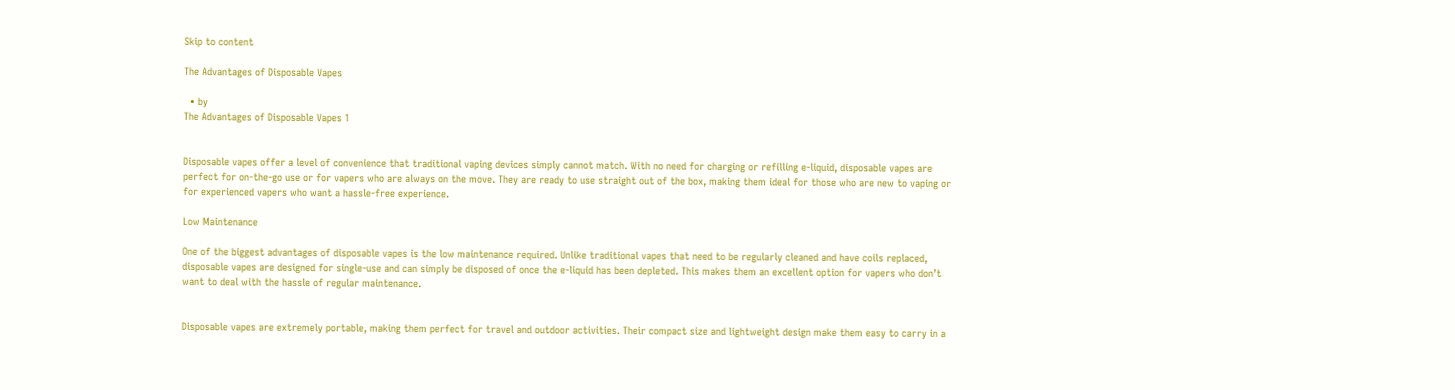Skip to content

The Advantages of Disposable Vapes

  • by
The Advantages of Disposable Vapes 1


Disposable vapes offer a level of convenience that traditional vaping devices simply cannot match. With no need for charging or refilling e-liquid, disposable vapes are perfect for on-the-go use or for vapers who are always on the move. They are ready to use straight out of the box, making them ideal for those who are new to vaping or for experienced vapers who want a hassle-free experience.

Low Maintenance

One of the biggest advantages of disposable vapes is the low maintenance required. Unlike traditional vapes that need to be regularly cleaned and have coils replaced, disposable vapes are designed for single-use and can simply be disposed of once the e-liquid has been depleted. This makes them an excellent option for vapers who don’t want to deal with the hassle of regular maintenance.


Disposable vapes are extremely portable, making them perfect for travel and outdoor activities. Their compact size and lightweight design make them easy to carry in a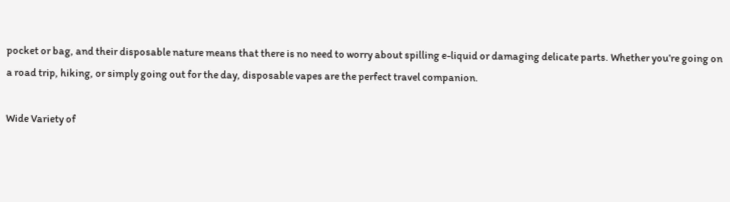pocket or bag, and their disposable nature means that there is no need to worry about spilling e-liquid or damaging delicate parts. Whether you’re going on a road trip, hiking, or simply going out for the day, disposable vapes are the perfect travel companion.

Wide Variety of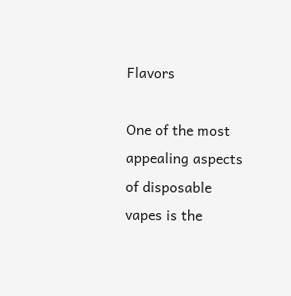Flavors

One of the most appealing aspects of disposable vapes is the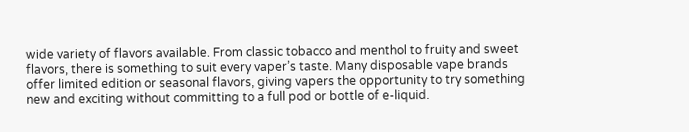wide variety of flavors available. From classic tobacco and menthol to fruity and sweet flavors, there is something to suit every vaper’s taste. Many disposable vape brands offer limited edition or seasonal flavors, giving vapers the opportunity to try something new and exciting without committing to a full pod or bottle of e-liquid.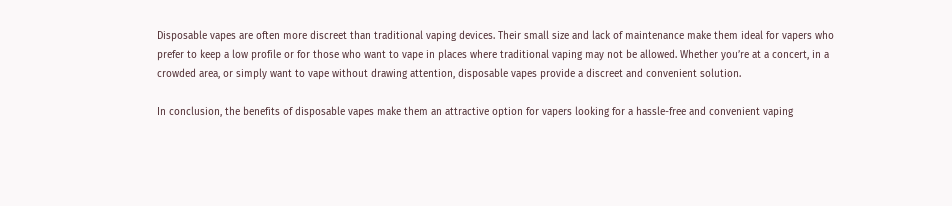Disposable vapes are often more discreet than traditional vaping devices. Their small size and lack of maintenance make them ideal for vapers who prefer to keep a low profile or for those who want to vape in places where traditional vaping may not be allowed. Whether you’re at a concert, in a crowded area, or simply want to vape without drawing attention, disposable vapes provide a discreet and convenient solution.

In conclusion, the benefits of disposable vapes make them an attractive option for vapers looking for a hassle-free and convenient vaping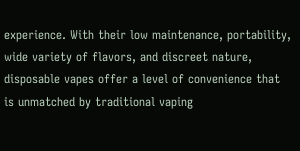experience. With their low maintenance, portability, wide variety of flavors, and discreet nature, disposable vapes offer a level of convenience that is unmatched by traditional vaping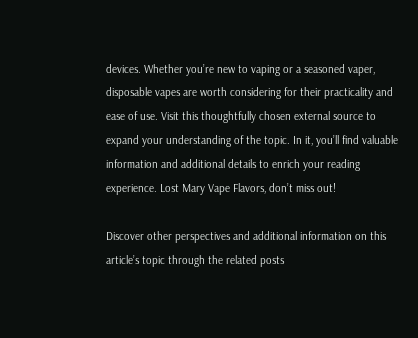devices. Whether you’re new to vaping or a seasoned vaper, disposable vapes are worth considering for their practicality and ease of use. Visit this thoughtfully chosen external source to expand your understanding of the topic. In it, you’ll find valuable information and additional details to enrich your reading experience. Lost Mary Vape Flavors, don’t miss out!

Discover other perspectives and additional information on this article’s topic through the related posts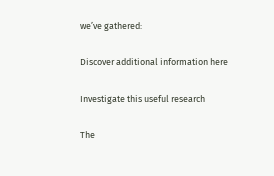we’ve gathered:

Discover additional information here

Investigate this useful research

The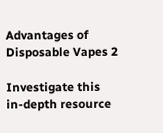Advantages of Disposable Vapes 2

Investigate this in-depth resource